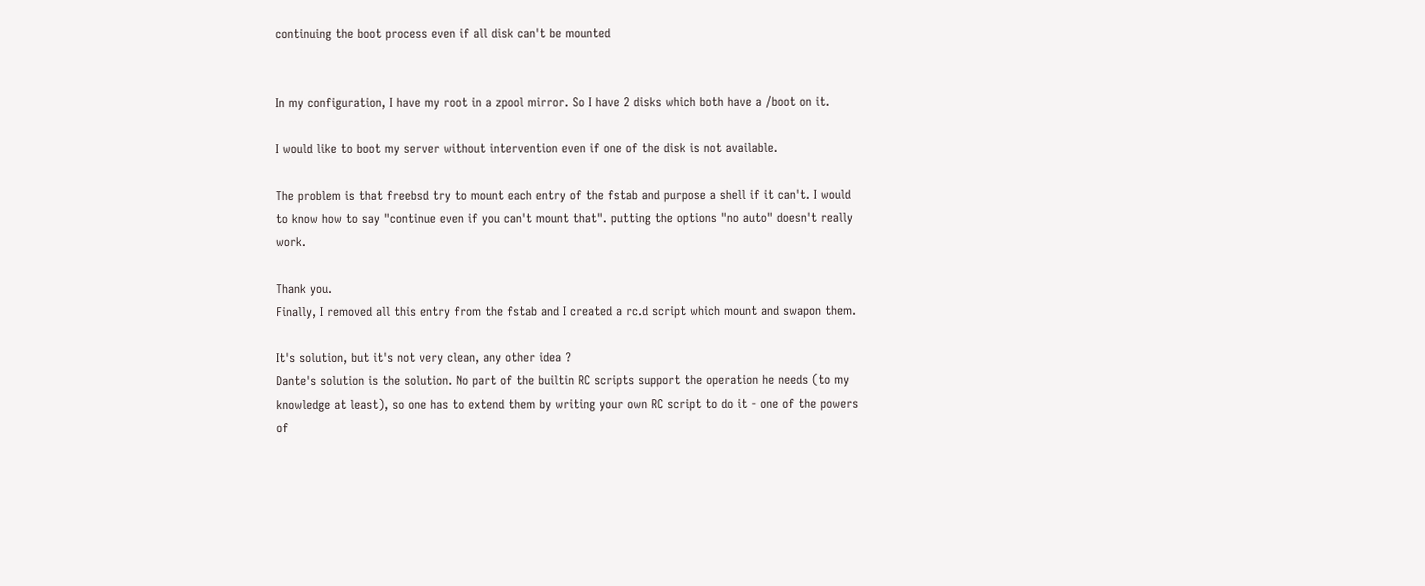continuing the boot process even if all disk can't be mounted


In my configuration, I have my root in a zpool mirror. So I have 2 disks which both have a /boot on it.

I would like to boot my server without intervention even if one of the disk is not available.

The problem is that freebsd try to mount each entry of the fstab and purpose a shell if it can't. I would to know how to say "continue even if you can't mount that". putting the options "no auto" doesn't really work.

Thank you.
Finally, I removed all this entry from the fstab and I created a rc.d script which mount and swapon them.

It's solution, but it's not very clean, any other idea ?
Dante's solution is the solution. No part of the builtin RC scripts support the operation he needs (to my knowledge at least), so one has to extend them by writing your own RC script to do it - one of the powers of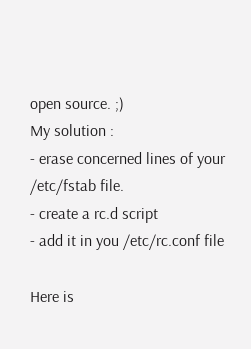open source. ;)
My solution :
- erase concerned lines of your /etc/fstab file.
- create a rc.d script
- add it in you /etc/rc.conf file

Here is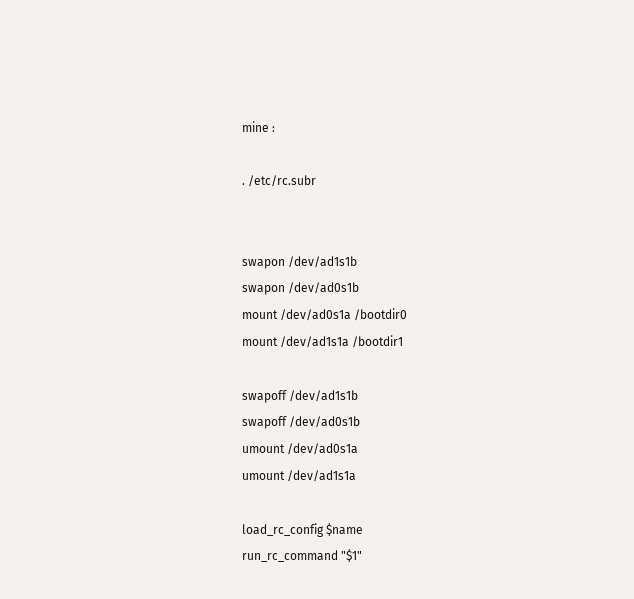mine :

. /etc/rc.subr


swapon /dev/ad1s1b
swapon /dev/ad0s1b
mount /dev/ad0s1a /bootdir0
mount /dev/ad1s1a /bootdir1

swapoff /dev/ad1s1b
swapoff /dev/ad0s1b
umount /dev/ad0s1a
umount /dev/ad1s1a

load_rc_config $name
run_rc_command "$1"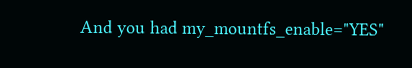And you had my_mountfs_enable="YES"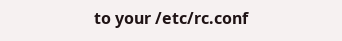to your /etc/rc.conf